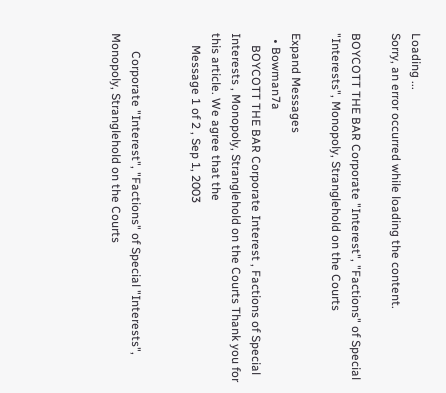Loading ...
Sorry, an error occurred while loading the content.

BOYCOTT THE BAR Corporate "Interest", "Factions" of Special "Interests", Monopoly, Stranglehold on the Courts

Expand Messages
  • Bowman7a
    BOYCOTT THE BAR Corporate Interest , Factions of Special Interests , Monopoly, Stranglehold on the Courts Thank you for this article. We agree that the
    Message 1 of 2 , Sep 1, 2003


      Corporate "Interest", "Factions" of Special "Interests", Monopoly, Stranglehold on the Courts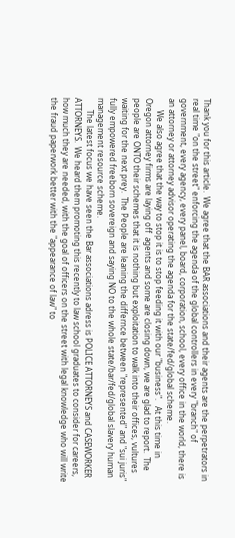Thank you for this article.  We agree that the BAR associations and their agents are the perpetrators in real time "on the street" enforcing the agenda of the global controllers in every "branch" of government, every agency, every panel, board, corporation, school, every office in the world, there is an attorney or attorney advisor operating the agenda for the state/fed/global scheme.
      We also agree that the way to stop it is to stop feeding it with our "business".   At this time in Oregon attorney firms are laying off  agents and some are closing down, we are glad to report.  The people are ONTO their schemes that it is nothing but exploitation to walk into their offices, vultures waiting for the next prey.  The People are leaning the differnce between "represented" and "sui juris" fully empowered freeborn sovereign and saying NO to the whole state/bar/fed/global slavery human management resource scheme.
      The latest focus we have seen the Bar associations adress is POLICE ATTORNEYS and CASEWORKER ATTORNEYS.  We heard them promoting this recently to law school graduates to consider for careers, how much they are needed, with the goal of officers on the street with legal knowledge who will write the fraud paperwork better with the "appearance of law" to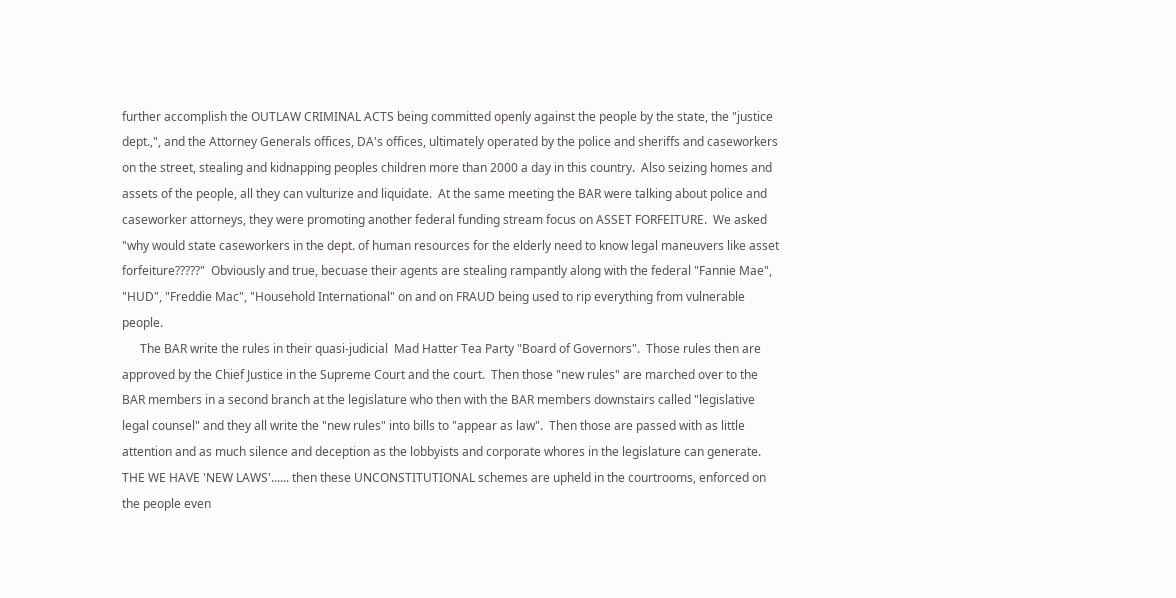further accomplish the OUTLAW CRIMINAL ACTS being committed openly against the people by the state, the "justice dept.,", and the Attorney Generals offices, DA's offices, ultimately operated by the police and sheriffs and caseworkers on the street, stealing and kidnapping peoples children more than 2000 a day in this country.  Also seizing homes and assets of the people, all they can vulturize and liquidate.  At the same meeting the BAR were talking about police and caseworker attorneys, they were promoting another federal funding stream focus on ASSET FORFEITURE.  We asked "why would state caseworkers in the dept. of human resources for the elderly need to know legal maneuvers like asset forfeiture?????"  Obviously and true, becuase their agents are stealing rampantly along with the federal "Fannie Mae", "HUD", "Freddie Mac", "Household International" on and on FRAUD being used to rip everything from vulnerable   people.
      The BAR write the rules in their quasi-judicial  Mad Hatter Tea Party "Board of Governors".  Those rules then are approved by the Chief Justice in the Supreme Court and the court.  Then those "new rules" are marched over to the BAR members in a second branch at the legislature who then with the BAR members downstairs called "legislative legal counsel" and they all write the "new rules" into bills to "appear as law".  Then those are passed with as little attention and as much silence and deception as the lobbyists and corporate whores in the legislature can generate.   THE WE HAVE 'NEW LAWS'...... then these UNCONSTITUTIONAL schemes are upheld in the courtrooms, enforced on the people even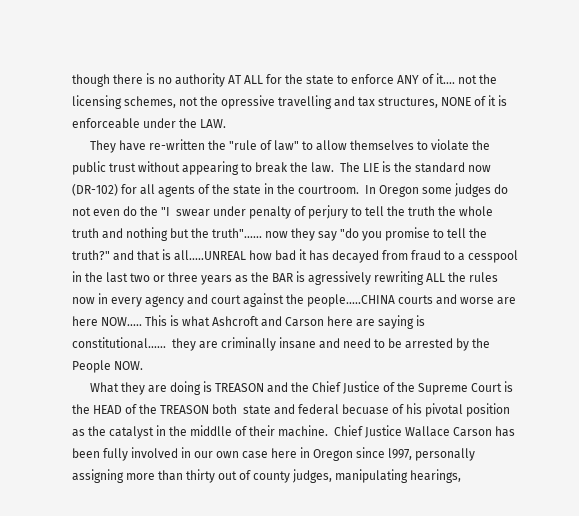though there is no authority AT ALL for the state to enforce ANY of it.... not the licensing schemes, not the opressive travelling and tax structures, NONE of it is enforceable under the LAW.
      They have re-written the "rule of law" to allow themselves to violate the public trust without appearing to break the law.  The LIE is the standard now (DR-102) for all agents of the state in the courtroom.  In Oregon some judges do not even do the "I  swear under penalty of perjury to tell the truth the whole truth and nothing but the truth"...... now they say "do you promise to tell the truth?" and that is all.....UNREAL how bad it has decayed from fraud to a cesspool in the last two or three years as the BAR is agressively rewriting ALL the rules now in every agency and court against the people.....CHINA courts and worse are here NOW..... This is what Ashcroft and Carson here are saying is constitutional......  they are criminally insane and need to be arrested by the People NOW.
      What they are doing is TREASON and the Chief Justice of the Supreme Court is the HEAD of the TREASON both  state and federal becuase of his pivotal position as the catalyst in the middlle of their machine.  Chief Justice Wallace Carson has been fully involved in our own case here in Oregon since l997, personally assigning more than thirty out of county judges, manipulating hearings,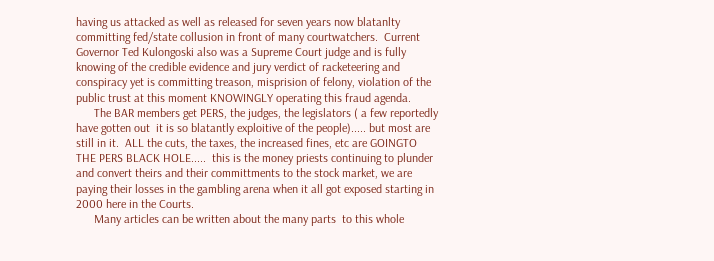having us attacked as well as released for seven years now blatanlty committing fed/state collusion in front of many courtwatchers.  Current Governor Ted Kulongoski also was a Supreme Court judge and is fully knowing of the credible evidence and jury verdict of racketeering and conspiracy yet is committing treason, misprision of felony, violation of the public trust at this moment KNOWINGLY operating this fraud agenda.
      The BAR members get PERS, the judges, the legislators ( a few reportedly have gotten out  it is so blatantly exploitive of the people)..... but most are still in it.  ALL the cuts, the taxes, the increased fines, etc are GOINGTO THE PERS BLACK HOLE.....  this is the money priests continuing to plunder and convert theirs and their committments to the stock market, we are paying their losses in the gambling arena when it all got exposed starting in 2000 here in the Courts.
      Many articles can be written about the many parts  to this whole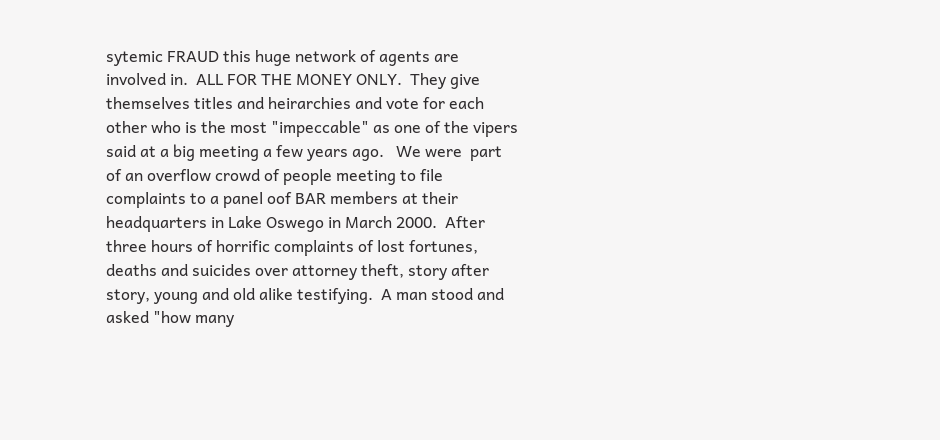sytemic FRAUD this huge network of agents are involved in.  ALL FOR THE MONEY ONLY.  They give themselves titles and heirarchies and vote for each other who is the most "impeccable" as one of the vipers said at a big meeting a few years ago.   We were  part of an overflow crowd of people meeting to file complaints to a panel oof BAR members at their headquarters in Lake Oswego in March 2000.  After three hours of horrific complaints of lost fortunes, deaths and suicides over attorney theft, story after story, young and old alike testifying.  A man stood and asked "how many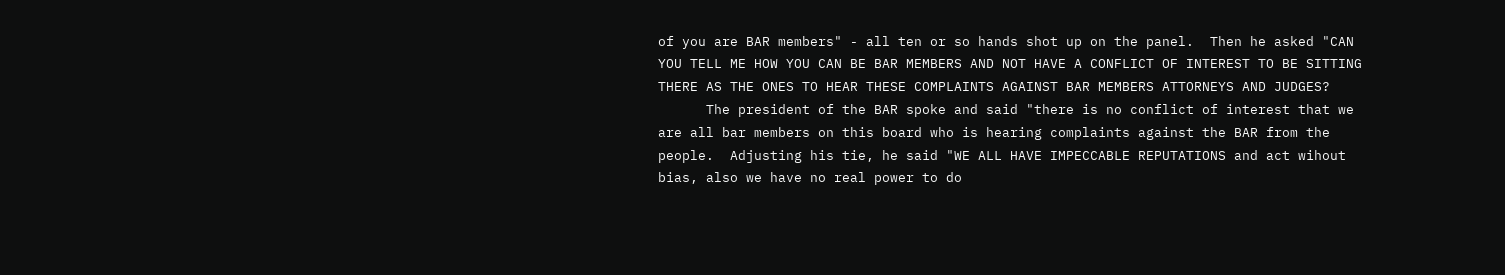of you are BAR members" - all ten or so hands shot up on the panel.  Then he asked "CAN YOU TELL ME HOW YOU CAN BE BAR MEMBERS AND NOT HAVE A CONFLICT OF INTEREST TO BE SITTING THERE AS THE ONES TO HEAR THESE COMPLAINTS AGAINST BAR MEMBERS ATTORNEYS AND JUDGES?
      The president of the BAR spoke and said "there is no conflict of interest that we are all bar members on this board who is hearing complaints against the BAR from the people.  Adjusting his tie, he said "WE ALL HAVE IMPECCABLE REPUTATIONS and act wihout bias, also we have no real power to do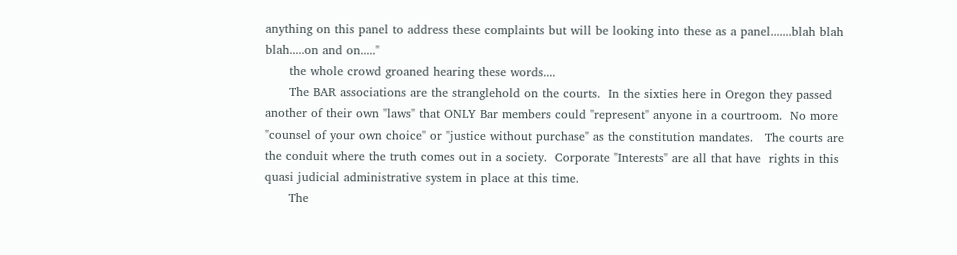anything on this panel to address these complaints but will be looking into these as a panel.......blah blah blah.....on and on....."
      the whole crowd groaned hearing these words....
      The BAR associations are the stranglehold on the courts.  In the sixties here in Oregon they passed another of their own "laws" that ONLY Bar members could "represent" anyone in a courtroom.  No more "counsel of your own choice" or "justice without purchase" as the constitution mandates.   The courts are the conduit where the truth comes out in a society.  Corporate "Interests" are all that have  rights in this quasi judicial administrative system in place at this time.
      The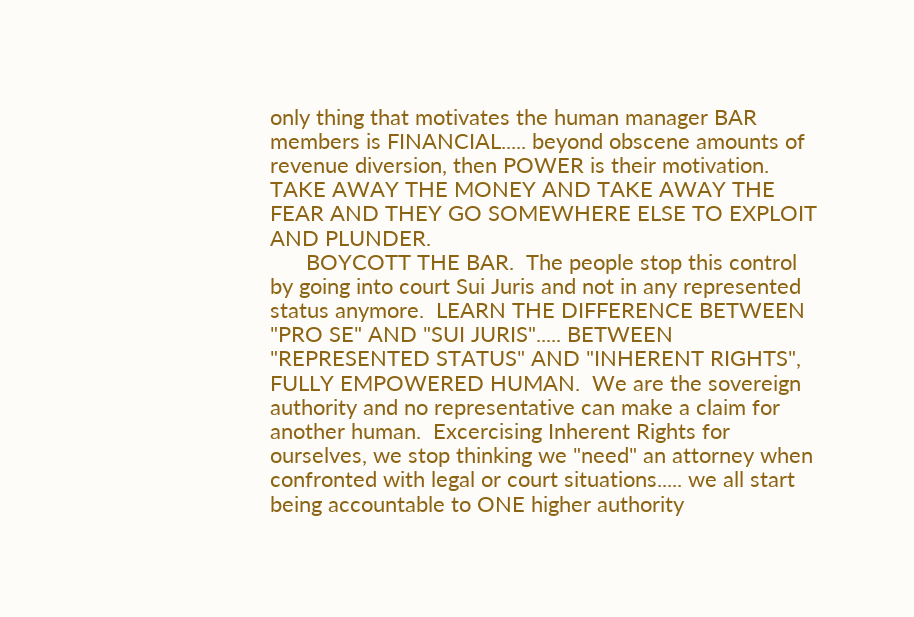only thing that motivates the human manager BAR members is FINANCIAL..... beyond obscene amounts of revenue diversion, then POWER is their motivation.  TAKE AWAY THE MONEY AND TAKE AWAY THE FEAR AND THEY GO SOMEWHERE ELSE TO EXPLOIT AND PLUNDER.
      BOYCOTT THE BAR.  The people stop this control by going into court Sui Juris and not in any represented status anymore.  LEARN THE DIFFERENCE BETWEEN "PRO SE" AND "SUI JURIS"..... BETWEEN "REPRESENTED STATUS" AND "INHERENT RIGHTS", FULLY EMPOWERED HUMAN.  We are the sovereign authority and no representative can make a claim for another human.  Excercising Inherent Rights for ourselves, we stop thinking we "need" an attorney when confronted with legal or court situations..... we all start being accountable to ONE higher authority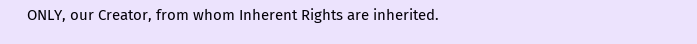ONLY, our Creator, from whom Inherent Rights are inherited.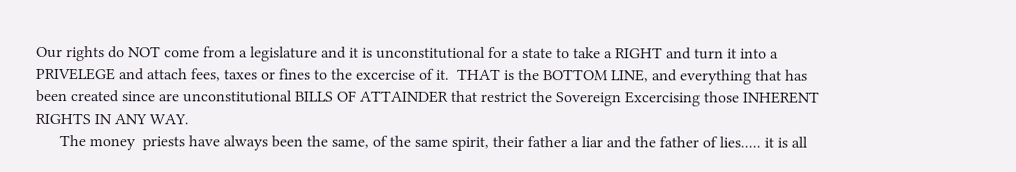Our rights do NOT come from a legislature and it is unconstitutional for a state to take a RIGHT and turn it into a PRIVELEGE and attach fees, taxes or fines to the excercise of it.  THAT is the BOTTOM LINE, and everything that has been created since are unconstitutional BILLS OF ATTAINDER that restrict the Sovereign Excercising those INHERENT RIGHTS IN ANY WAY.
      The money  priests have always been the same, of the same spirit, their father a liar and the father of lies..... it is all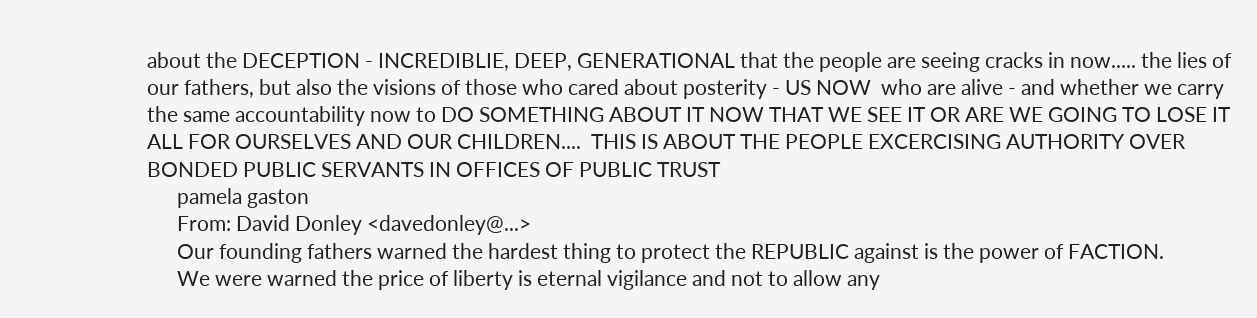about the DECEPTION - INCREDIBLIE, DEEP, GENERATIONAL that the people are seeing cracks in now..... the lies of our fathers, but also the visions of those who cared about posterity - US NOW  who are alive - and whether we carry the same accountability now to DO SOMETHING ABOUT IT NOW THAT WE SEE IT OR ARE WE GOING TO LOSE IT ALL FOR OURSELVES AND OUR CHILDREN....  THIS IS ABOUT THE PEOPLE EXCERCISING AUTHORITY OVER BONDED PUBLIC SERVANTS IN OFFICES OF PUBLIC TRUST
      pamela gaston
      From: David Donley <davedonley@...>
      Our founding fathers warned the hardest thing to protect the REPUBLIC against is the power of FACTION.
      We were warned the price of liberty is eternal vigilance and not to allow any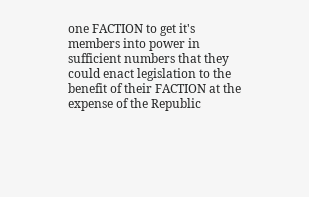one FACTION to get it's members into power in sufficient numbers that they could enact legislation to the benefit of their FACTION at the expense of the Republic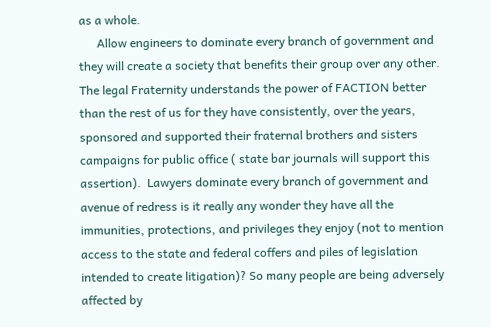as a whole.
      Allow engineers to dominate every branch of government and they will create a society that benefits their group over any other. The legal Fraternity understands the power of FACTION better than the rest of us for they have consistently, over the years, sponsored and supported their fraternal brothers and sisters campaigns for public office ( state bar journals will support this assertion).  Lawyers dominate every branch of government and avenue of redress is it really any wonder they have all the immunities, protections, and privileges they enjoy (not to mention access to the state and federal coffers and piles of legislation intended to create litigation)? So many people are being adversely affected by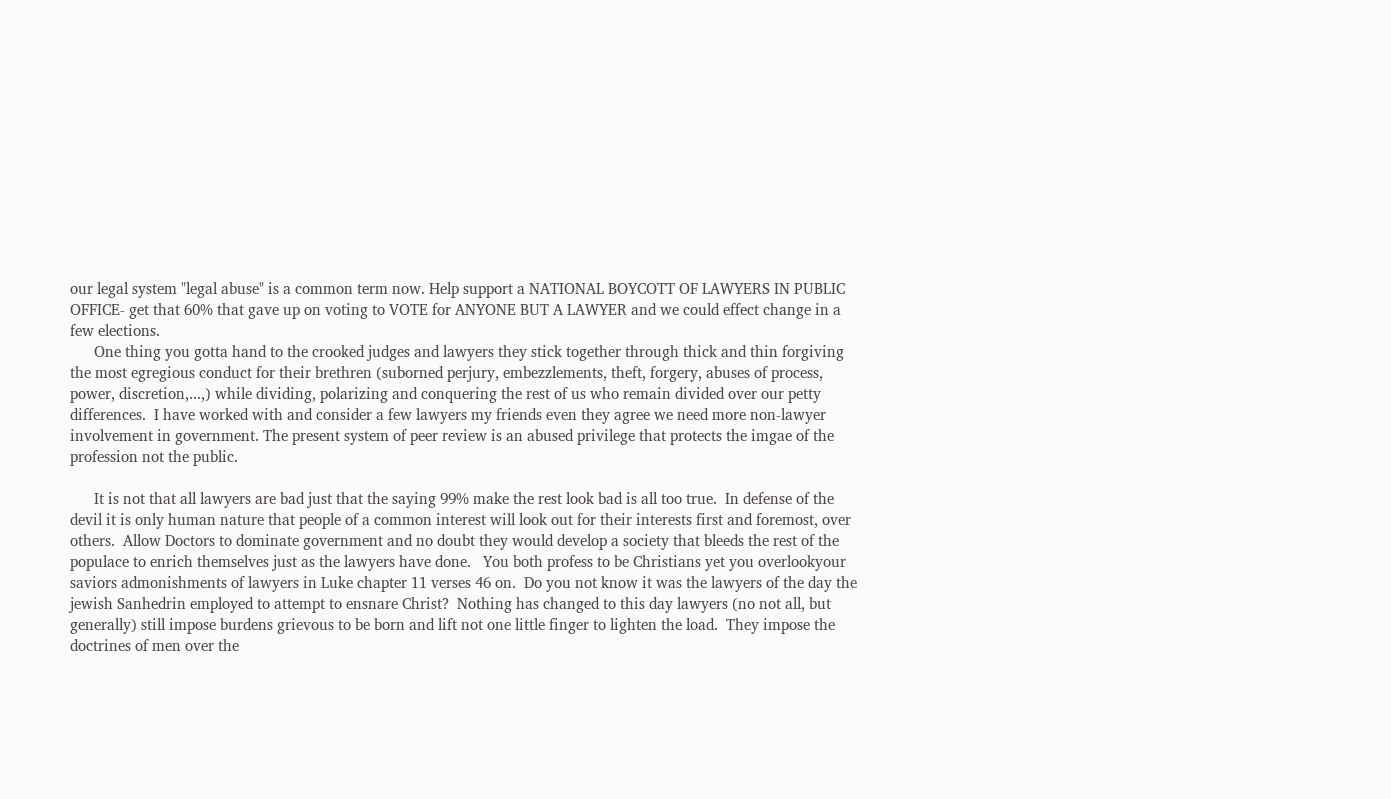our legal system "legal abuse" is a common term now. Help support a NATIONAL BOYCOTT OF LAWYERS IN PUBLIC OFFICE- get that 60% that gave up on voting to VOTE for ANYONE BUT A LAWYER and we could effect change in a few elections.
      One thing you gotta hand to the crooked judges and lawyers they stick together through thick and thin forgiving the most egregious conduct for their brethren (suborned perjury, embezzlements, theft, forgery, abuses of process, power, discretion,...,) while dividing, polarizing and conquering the rest of us who remain divided over our petty differences.  I have worked with and consider a few lawyers my friends even they agree we need more non-lawyer involvement in government. The present system of peer review is an abused privilege that protects the imgae of the profession not the public.

      It is not that all lawyers are bad just that the saying 99% make the rest look bad is all too true.  In defense of the devil it is only human nature that people of a common interest will look out for their interests first and foremost, over others.  Allow Doctors to dominate government and no doubt they would develop a society that bleeds the rest of the populace to enrich themselves just as the lawyers have done.   You both profess to be Christians yet you overlookyour saviors admonishments of lawyers in Luke chapter 11 verses 46 on.  Do you not know it was the lawyers of the day the jewish Sanhedrin employed to attempt to ensnare Christ?  Nothing has changed to this day lawyers (no not all, but generally) still impose burdens grievous to be born and lift not one little finger to lighten the load.  They impose the doctrines of men over the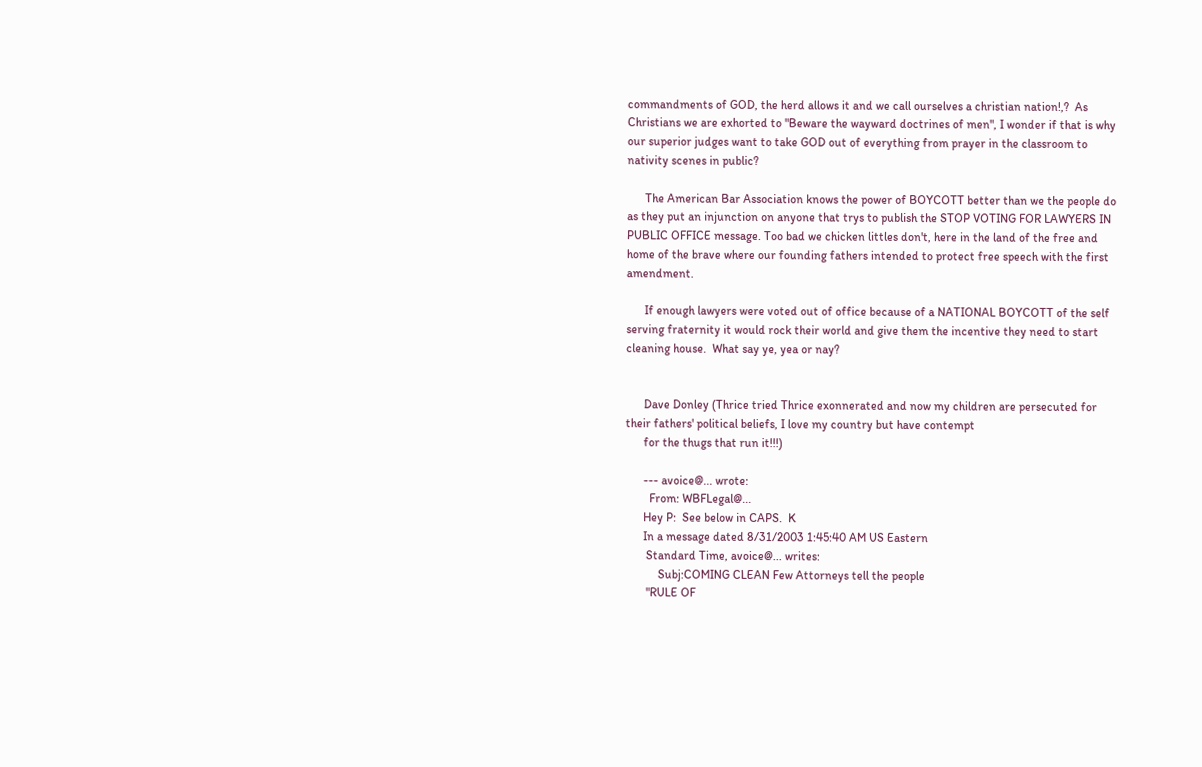commandments of GOD, the herd allows it and we call ourselves a christian nation!,?  As Christians we are exhorted to "Beware the wayward doctrines of men", I wonder if that is why our superior judges want to take GOD out of everything from prayer in the classroom to nativity scenes in public?

      The American Bar Association knows the power of BOYCOTT better than we the people do as they put an injunction on anyone that trys to publish the STOP VOTING FOR LAWYERS IN PUBLIC OFFICE message. Too bad we chicken littles don't, here in the land of the free and home of the brave where our founding fathers intended to protect free speech with the first amendment.

      If enough lawyers were voted out of office because of a NATIONAL BOYCOTT of the self serving fraternity it would rock their world and give them the incentive they need to start cleaning house.  What say ye, yea or nay?


      Dave Donley (Thrice tried Thrice exonnerated and now my children are persecuted for their fathers' political beliefs, I love my country but have contempt
      for the thugs that run it!!!)

      --- avoice@... wrote:
        From: WBFLegal@...
      Hey P:  See below in CAPS.  K
      In a message dated 8/31/2003 1:45:40 AM US Eastern
       Standard Time, avoice@... writes:
           Subj:COMING CLEAN Few Attorneys tell the people
       "RULE OF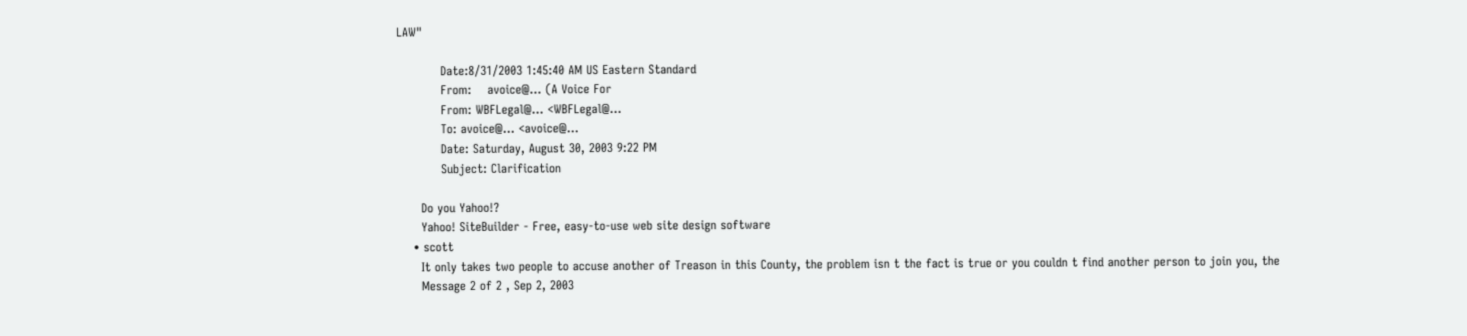LAW"

           Date:8/31/2003 1:45:40 AM US Eastern Standard
           From:    avoice@... (A Voice For
           From: WBFLegal@... <WBFLegal@...
           To: avoice@... <avoice@...
           Date: Saturday, August 30, 2003 9:22 PM
           Subject: Clarification

      Do you Yahoo!?
      Yahoo! SiteBuilder - Free, easy-to-use web site design software
    • scott
      It only takes two people to accuse another of Treason in this County, the problem isn t the fact is true or you couldn t find another person to join you, the
      Message 2 of 2 , Sep 2, 2003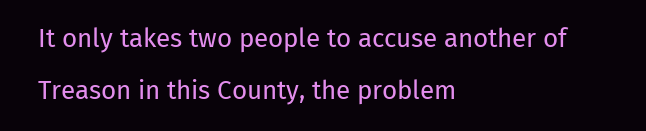It only takes two people to accuse another of Treason in this County, the problem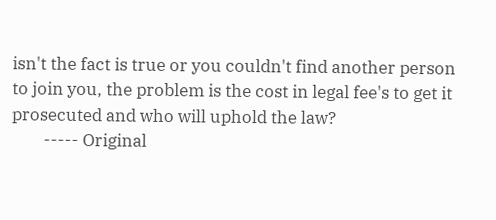isn't the fact is true or you couldn't find another person to join you, the problem is the cost in legal fee's to get it prosecuted and who will uphold the law?
        ----- Original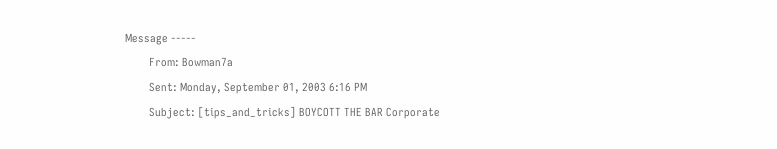Message -----
        From: Bowman7a
        Sent: Monday, September 01, 2003 6:16 PM
        Subject: [tips_and_tricks] BOYCOTT THE BAR Corporate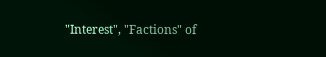"Interest", "Factions" of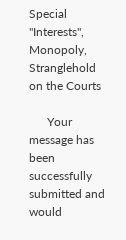Special "Interests", Monopoly, Stranglehold on the Courts

      Your message has been successfully submitted and would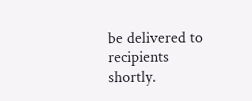be delivered to recipients shortly.